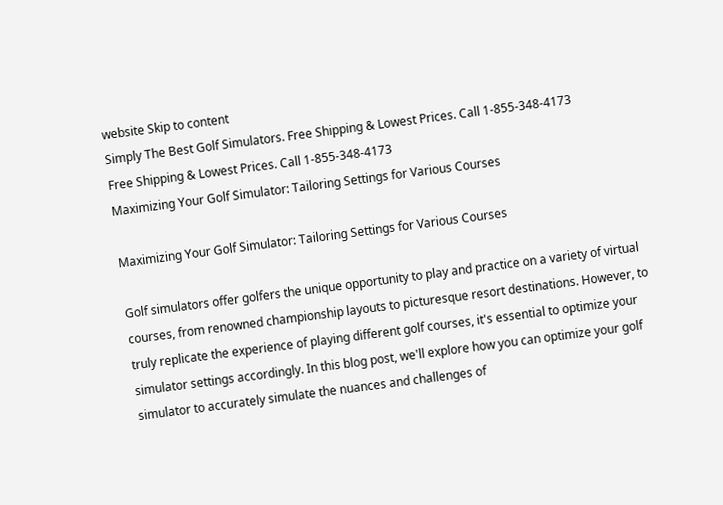website Skip to content
Simply The Best Golf Simulators. Free Shipping & Lowest Prices. Call 1-855-348-4173
Free Shipping & Lowest Prices. Call 1-855-348-4173
Maximizing Your Golf Simulator: Tailoring Settings for Various Courses

Maximizing Your Golf Simulator: Tailoring Settings for Various Courses

Golf simulators offer golfers the unique opportunity to play and practice on a variety of virtual courses, from renowned championship layouts to picturesque resort destinations. However, to truly replicate the experience of playing different golf courses, it's essential to optimize your simulator settings accordingly. In this blog post, we'll explore how you can optimize your golf simulator to accurately simulate the nuances and challenges of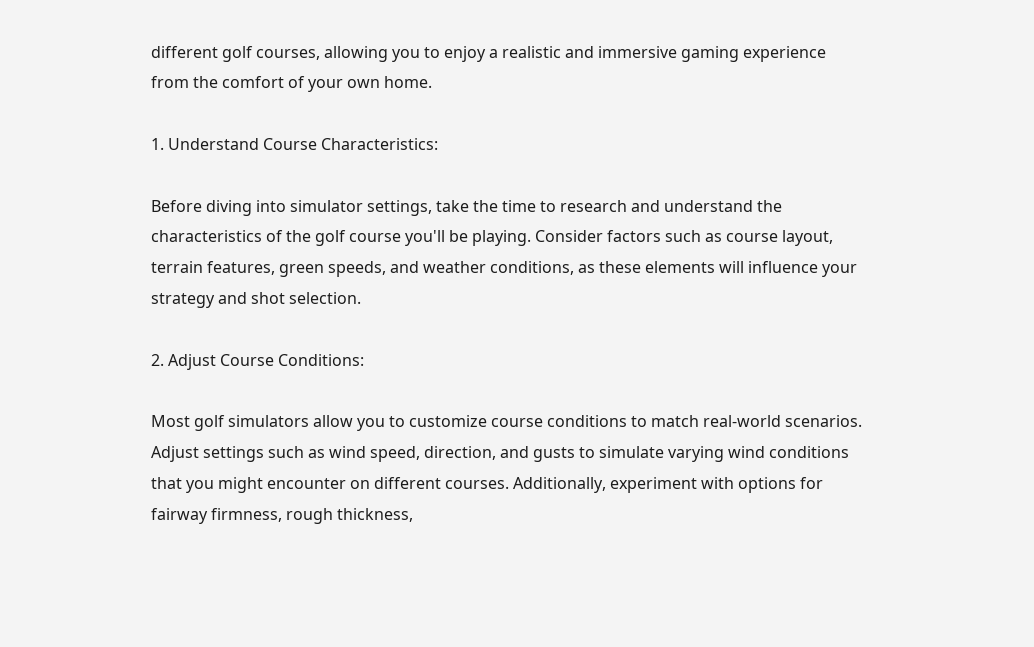different golf courses, allowing you to enjoy a realistic and immersive gaming experience from the comfort of your own home.

1. Understand Course Characteristics:

Before diving into simulator settings, take the time to research and understand the characteristics of the golf course you'll be playing. Consider factors such as course layout, terrain features, green speeds, and weather conditions, as these elements will influence your strategy and shot selection.

2. Adjust Course Conditions:

Most golf simulators allow you to customize course conditions to match real-world scenarios. Adjust settings such as wind speed, direction, and gusts to simulate varying wind conditions that you might encounter on different courses. Additionally, experiment with options for fairway firmness, rough thickness,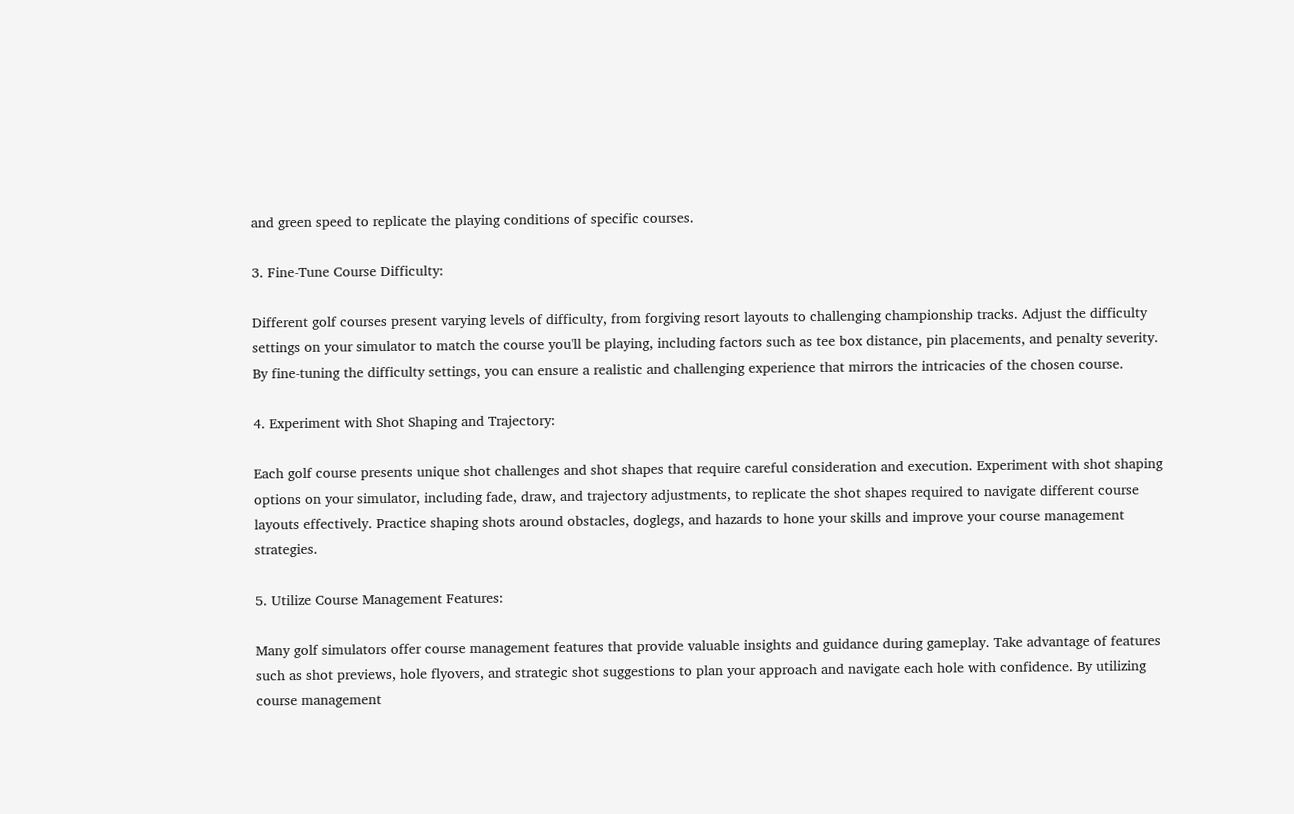and green speed to replicate the playing conditions of specific courses.

3. Fine-Tune Course Difficulty:

Different golf courses present varying levels of difficulty, from forgiving resort layouts to challenging championship tracks. Adjust the difficulty settings on your simulator to match the course you'll be playing, including factors such as tee box distance, pin placements, and penalty severity. By fine-tuning the difficulty settings, you can ensure a realistic and challenging experience that mirrors the intricacies of the chosen course.

4. Experiment with Shot Shaping and Trajectory:

Each golf course presents unique shot challenges and shot shapes that require careful consideration and execution. Experiment with shot shaping options on your simulator, including fade, draw, and trajectory adjustments, to replicate the shot shapes required to navigate different course layouts effectively. Practice shaping shots around obstacles, doglegs, and hazards to hone your skills and improve your course management strategies.

5. Utilize Course Management Features:

Many golf simulators offer course management features that provide valuable insights and guidance during gameplay. Take advantage of features such as shot previews, hole flyovers, and strategic shot suggestions to plan your approach and navigate each hole with confidence. By utilizing course management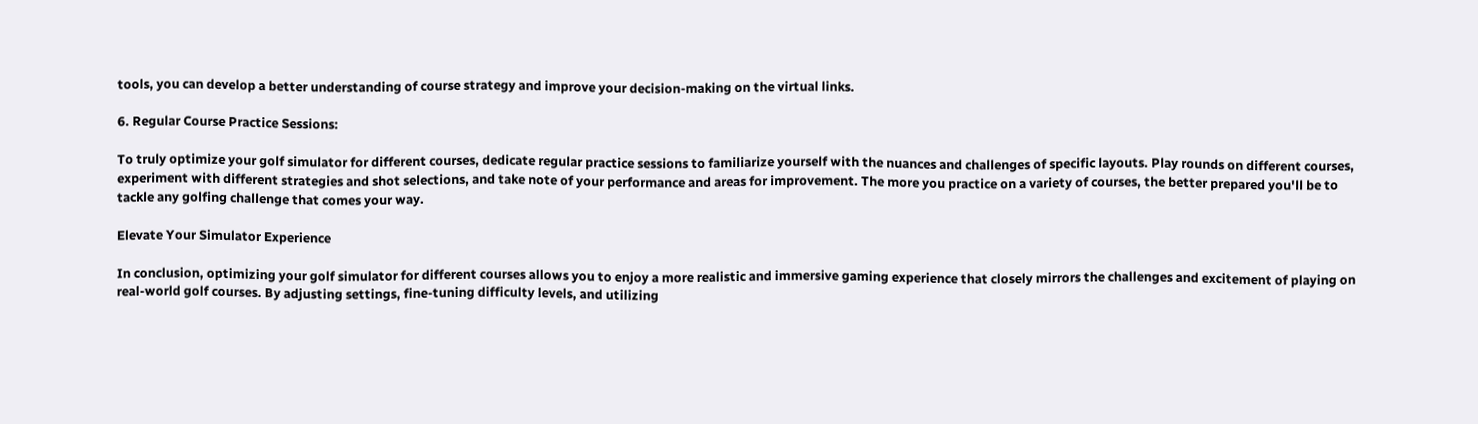tools, you can develop a better understanding of course strategy and improve your decision-making on the virtual links.

6. Regular Course Practice Sessions:

To truly optimize your golf simulator for different courses, dedicate regular practice sessions to familiarize yourself with the nuances and challenges of specific layouts. Play rounds on different courses, experiment with different strategies and shot selections, and take note of your performance and areas for improvement. The more you practice on a variety of courses, the better prepared you'll be to tackle any golfing challenge that comes your way.

Elevate Your Simulator Experience

In conclusion, optimizing your golf simulator for different courses allows you to enjoy a more realistic and immersive gaming experience that closely mirrors the challenges and excitement of playing on real-world golf courses. By adjusting settings, fine-tuning difficulty levels, and utilizing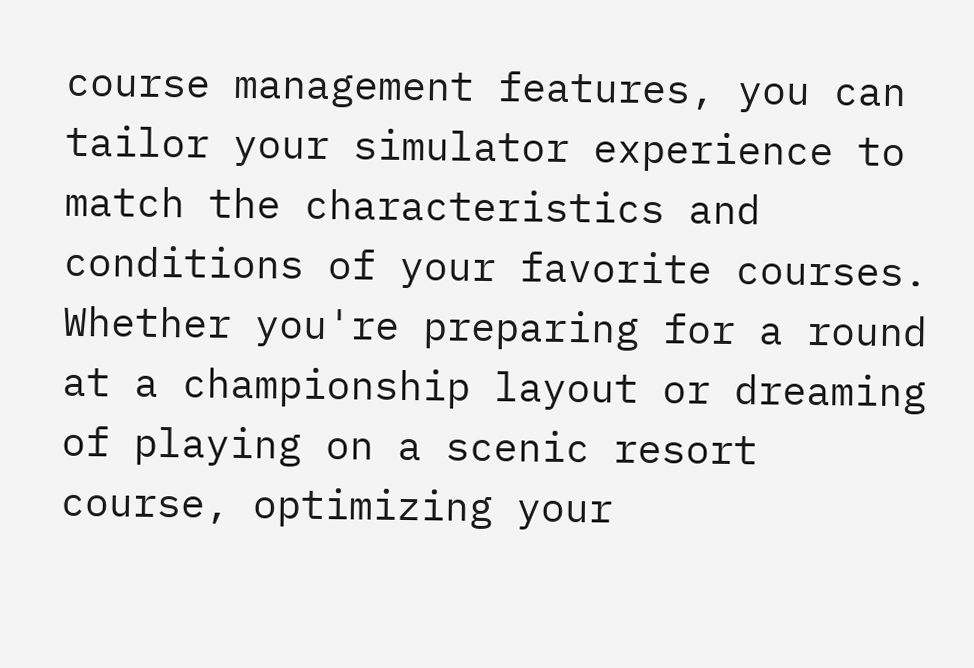course management features, you can tailor your simulator experience to match the characteristics and conditions of your favorite courses. Whether you're preparing for a round at a championship layout or dreaming of playing on a scenic resort course, optimizing your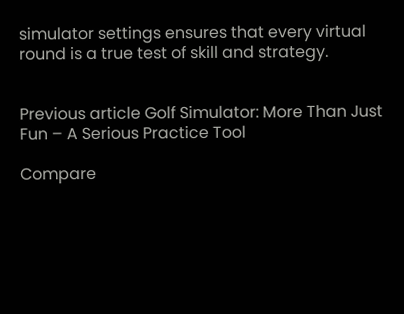simulator settings ensures that every virtual round is a true test of skill and strategy.


Previous article Golf Simulator: More Than Just Fun – A Serious Practice Tool

Compare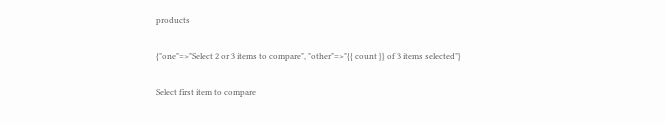products

{"one"=>"Select 2 or 3 items to compare", "other"=>"{{ count }} of 3 items selected"}

Select first item to compare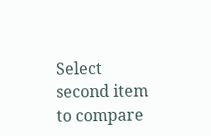Select second item to compare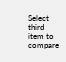Select third item to compare